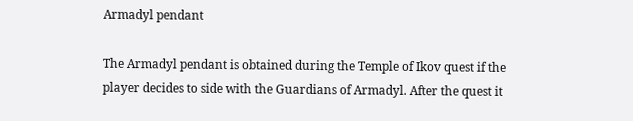Armadyl pendant

The Armadyl pendant is obtained during the Temple of Ikov quest if the player decides to side with the Guardians of Armadyl. After the quest it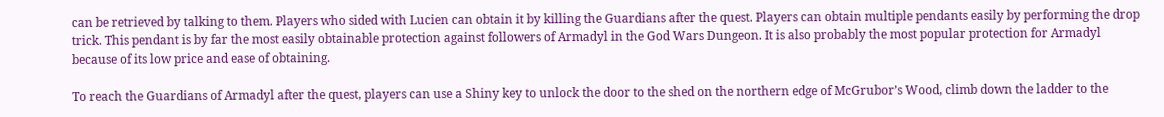can be retrieved by talking to them. Players who sided with Lucien can obtain it by killing the Guardians after the quest. Players can obtain multiple pendants easily by performing the drop trick. This pendant is by far the most easily obtainable protection against followers of Armadyl in the God Wars Dungeon. It is also probably the most popular protection for Armadyl because of its low price and ease of obtaining.

To reach the Guardians of Armadyl after the quest, players can use a Shiny key to unlock the door to the shed on the northern edge of McGrubor’s Wood, climb down the ladder to the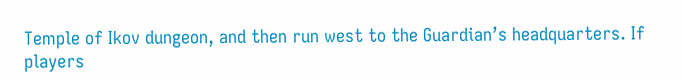Temple of Ikov dungeon, and then run west to the Guardian’s headquarters. If players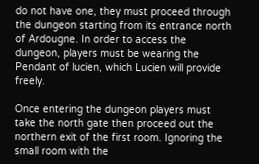do not have one, they must proceed through the dungeon starting from its entrance north of Ardougne. In order to access the dungeon, players must be wearing the Pendant of lucien, which Lucien will provide freely.

Once entering the dungeon players must take the north gate then proceed out the northern exit of the first room. Ignoring the small room with the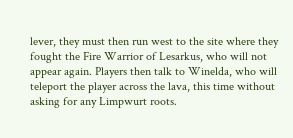lever, they must then run west to the site where they fought the Fire Warrior of Lesarkus, who will not appear again. Players then talk to Winelda, who will teleport the player across the lava, this time without asking for any Limpwurt roots.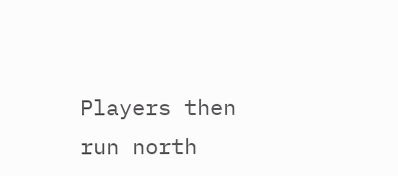Players then run north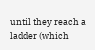until they reach a ladder (which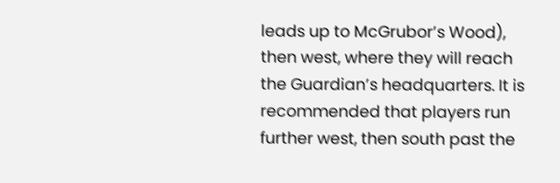leads up to McGrubor’s Wood), then west, where they will reach the Guardian’s headquarters. It is recommended that players run further west, then south past the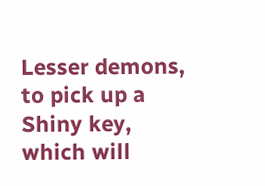Lesser demons, to pick up a Shiny key, which will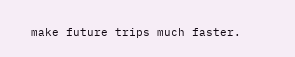make future trips much faster.